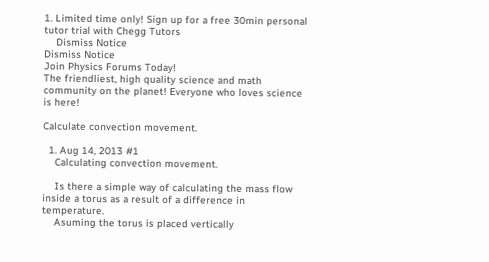1. Limited time only! Sign up for a free 30min personal tutor trial with Chegg Tutors
    Dismiss Notice
Dismiss Notice
Join Physics Forums Today!
The friendliest, high quality science and math community on the planet! Everyone who loves science is here!

Calculate convection movement.

  1. Aug 14, 2013 #1
    Calculating convection movement.

    Is there a simple way of calculating the mass flow inside a torus as a result of a difference in temperature.
    Asuming the torus is placed vertically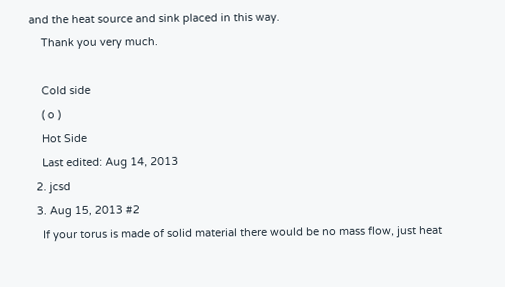and the heat source and sink placed in this way.
    Thank you very much.

    Cold side
    ( o )
    Hot Side
    Last edited: Aug 14, 2013
  2. jcsd
  3. Aug 15, 2013 #2
    If your torus is made of solid material there would be no mass flow, just heat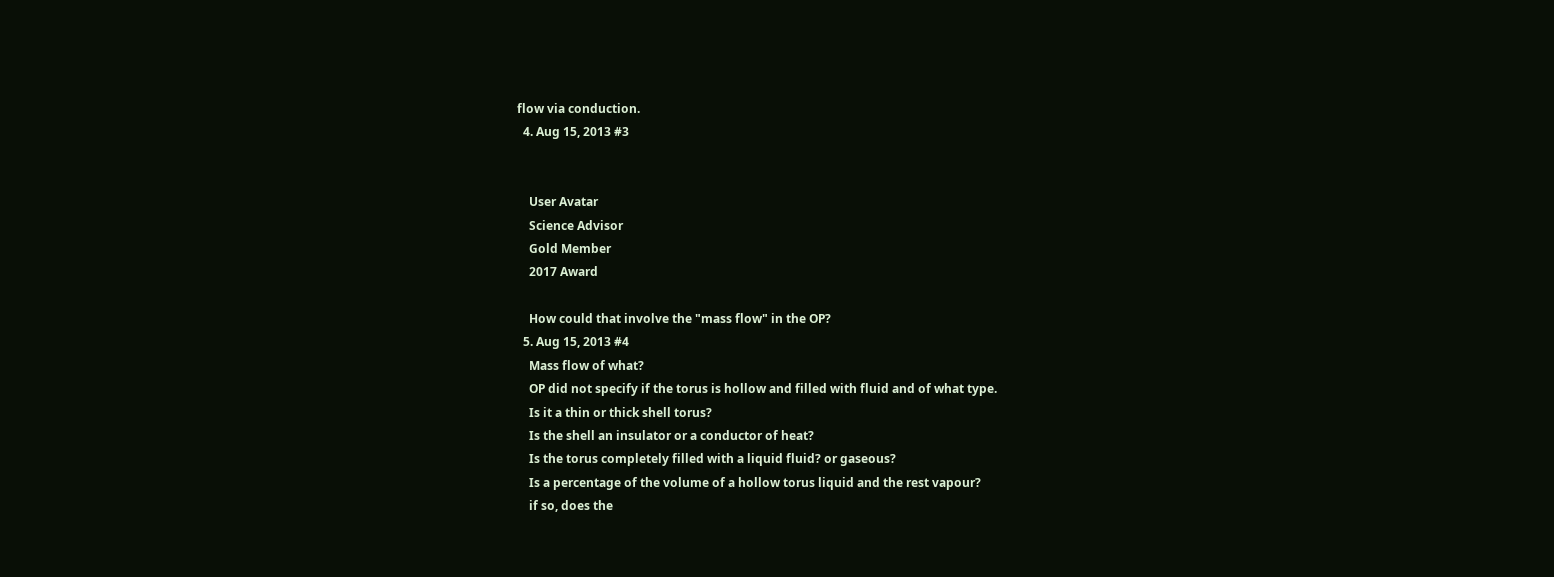flow via conduction.
  4. Aug 15, 2013 #3


    User Avatar
    Science Advisor
    Gold Member
    2017 Award

    How could that involve the "mass flow" in the OP?
  5. Aug 15, 2013 #4
    Mass flow of what?
    OP did not specify if the torus is hollow and filled with fluid and of what type.
    Is it a thin or thick shell torus?
    Is the shell an insulator or a conductor of heat?
    Is the torus completely filled with a liquid fluid? or gaseous?
    Is a percentage of the volume of a hollow torus liquid and the rest vapour?
    if so, does the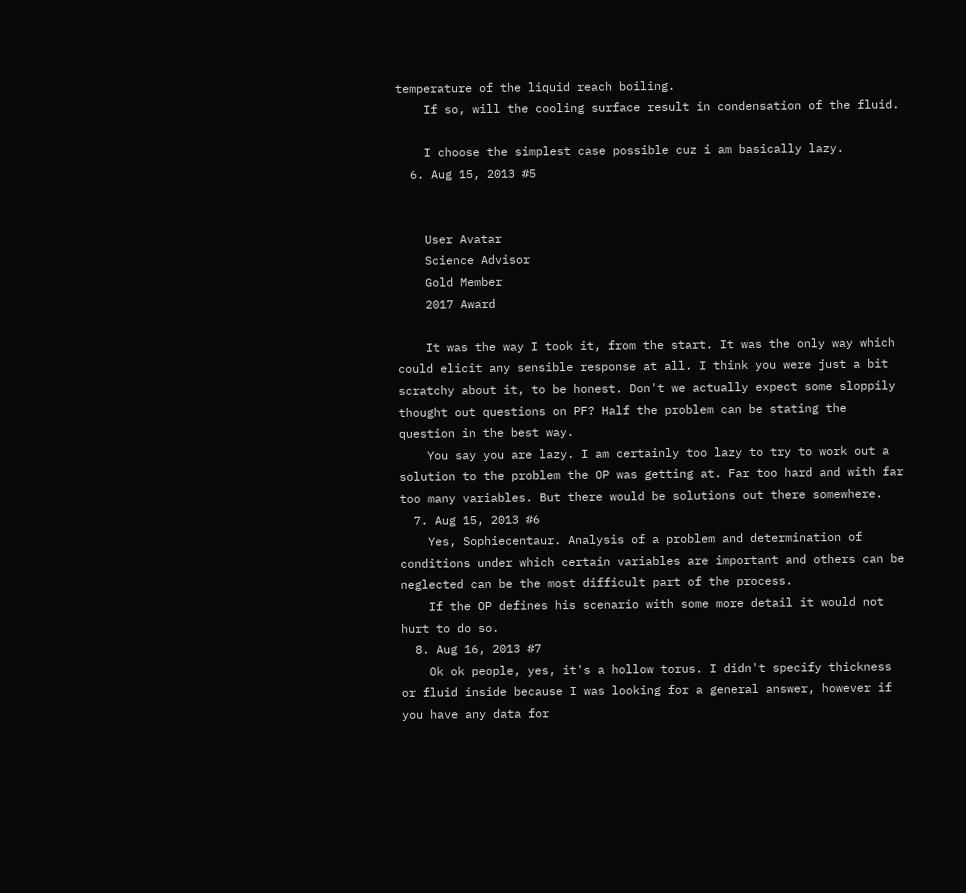temperature of the liquid reach boiling.
    If so, will the cooling surface result in condensation of the fluid.

    I choose the simplest case possible cuz i am basically lazy.
  6. Aug 15, 2013 #5


    User Avatar
    Science Advisor
    Gold Member
    2017 Award

    It was the way I took it, from the start. It was the only way which could elicit any sensible response at all. I think you were just a bit scratchy about it, to be honest. Don't we actually expect some sloppily thought out questions on PF? Half the problem can be stating the question in the best way.
    You say you are lazy. I am certainly too lazy to try to work out a solution to the problem the OP was getting at. Far too hard and with far too many variables. But there would be solutions out there somewhere.
  7. Aug 15, 2013 #6
    Yes, Sophiecentaur. Analysis of a problem and determination of conditions under which certain variables are important and others can be neglected can be the most difficult part of the process.
    If the OP defines his scenario with some more detail it would not hurt to do so.
  8. Aug 16, 2013 #7
    Ok ok people, yes, it's a hollow torus. I didn't specify thickness or fluid inside because I was looking for a general answer, however if you have any data for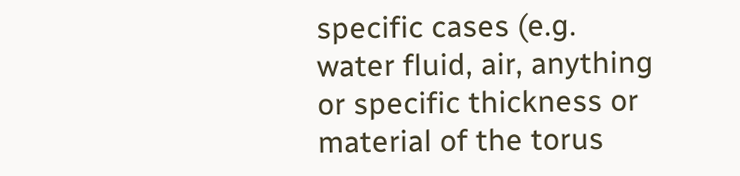specific cases (e.g. water fluid, air, anything or specific thickness or material of the torus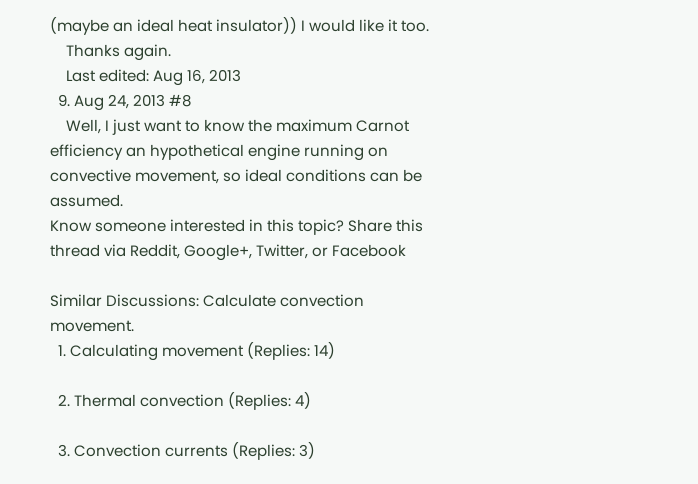(maybe an ideal heat insulator)) I would like it too.
    Thanks again.
    Last edited: Aug 16, 2013
  9. Aug 24, 2013 #8
    Well, I just want to know the maximum Carnot efficiency an hypothetical engine running on convective movement, so ideal conditions can be assumed.
Know someone interested in this topic? Share this thread via Reddit, Google+, Twitter, or Facebook

Similar Discussions: Calculate convection movement.
  1. Calculating movement (Replies: 14)

  2. Thermal convection (Replies: 4)

  3. Convection currents (Replies: 3)